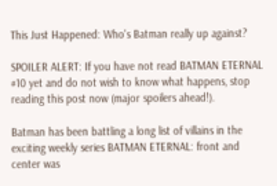This Just Happened: Who's Batman really up against?

SPOILER ALERT: If you have not read BATMAN ETERNAL #10 yet and do not wish to know what happens, stop reading this post now (major spoilers ahead!).

Batman has been battling a long list of villains in the exciting weekly series BATMAN ETERNAL: front and center was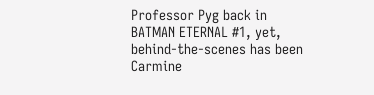Professor Pyg back in BATMAN ETERNAL #1, yet, behind-the-scenes has been Carmine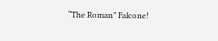“The Roman” Falcone!